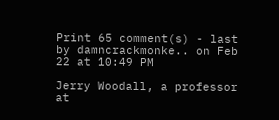Print 65 comment(s) - last by damncrackmonke.. on Feb 22 at 10:49 PM

Jerry Woodall, a professor at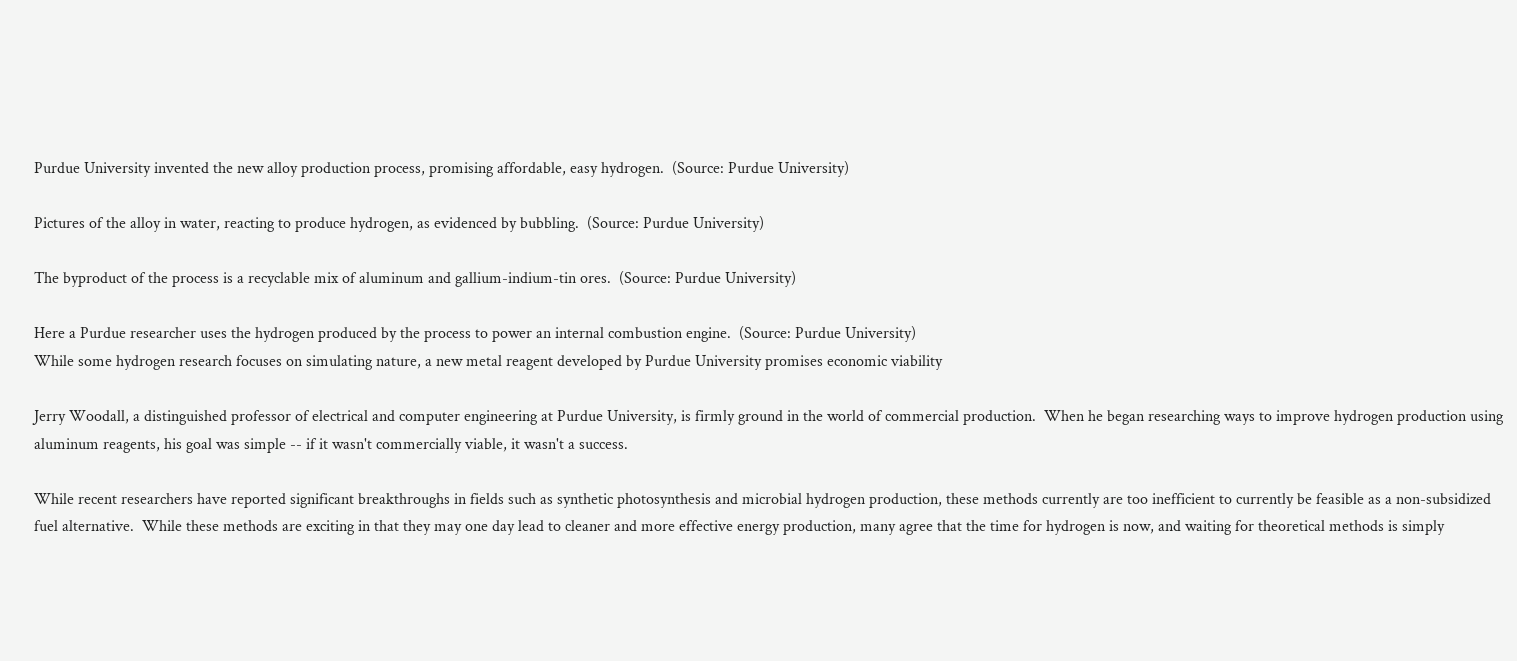Purdue University invented the new alloy production process, promising affordable, easy hydrogen.  (Source: Purdue University)

Pictures of the alloy in water, reacting to produce hydrogen, as evidenced by bubbling.  (Source: Purdue University)

The byproduct of the process is a recyclable mix of aluminum and gallium-indium-tin ores.  (Source: Purdue University)

Here a Purdue researcher uses the hydrogen produced by the process to power an internal combustion engine.  (Source: Purdue University)
While some hydrogen research focuses on simulating nature, a new metal reagent developed by Purdue University promises economic viability

Jerry Woodall, a distinguished professor of electrical and computer engineering at Purdue University, is firmly ground in the world of commercial production.  When he began researching ways to improve hydrogen production using aluminum reagents, his goal was simple -- if it wasn't commercially viable, it wasn't a success.

While recent researchers have reported significant breakthroughs in fields such as synthetic photosynthesis and microbial hydrogen production, these methods currently are too inefficient to currently be feasible as a non-subsidized fuel alternative.  While these methods are exciting in that they may one day lead to cleaner and more effective energy production, many agree that the time for hydrogen is now, and waiting for theoretical methods is simply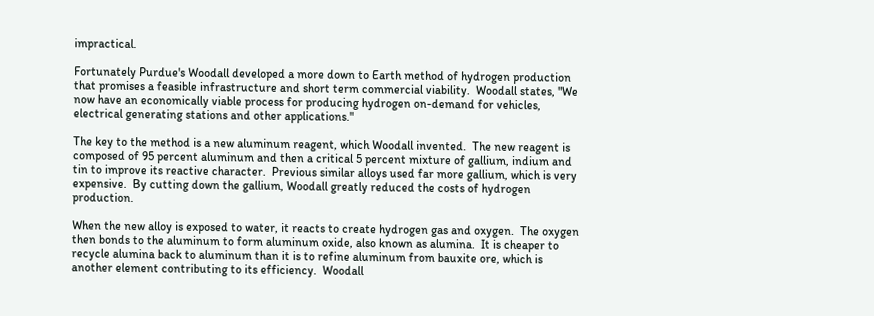impractical.

Fortunately Purdue's Woodall developed a more down to Earth method of hydrogen production that promises a feasible infrastructure and short term commercial viability.  Woodall states, "We now have an economically viable process for producing hydrogen on-demand for vehicles, electrical generating stations and other applications."

The key to the method is a new aluminum reagent, which Woodall invented.  The new reagent is composed of 95 percent aluminum and then a critical 5 percent mixture of gallium, indium and tin to improve its reactive character.  Previous similar alloys used far more gallium, which is very expensive.  By cutting down the gallium, Woodall greatly reduced the costs of hydrogen production.

When the new alloy is exposed to water, it reacts to create hydrogen gas and oxygen.  The oxygen then bonds to the aluminum to form aluminum oxide, also known as alumina.  It is cheaper to recycle alumina back to aluminum than it is to refine aluminum from bauxite ore, which is another element contributing to its efficiency.  Woodall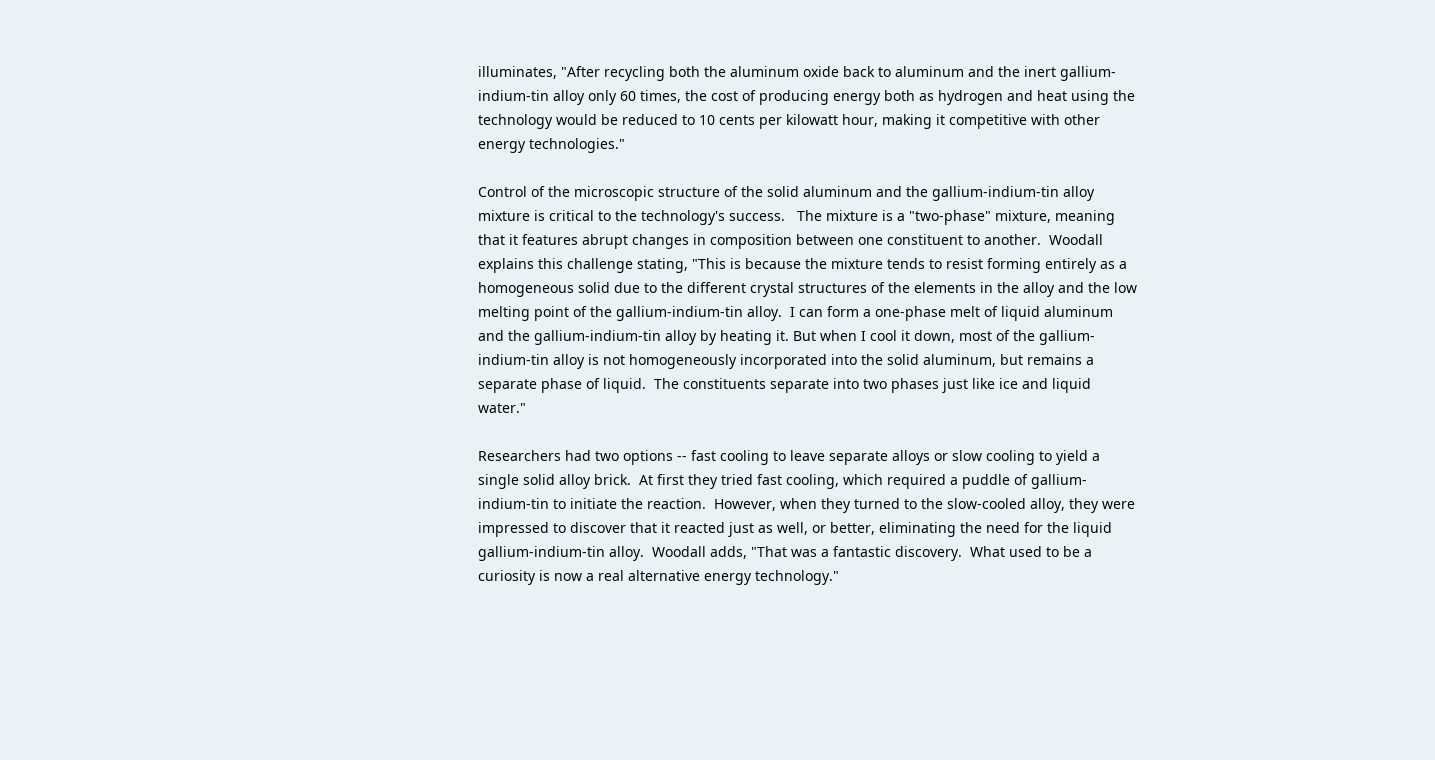illuminates, "After recycling both the aluminum oxide back to aluminum and the inert gallium-indium-tin alloy only 60 times, the cost of producing energy both as hydrogen and heat using the technology would be reduced to 10 cents per kilowatt hour, making it competitive with other energy technologies."

Control of the microscopic structure of the solid aluminum and the gallium-indium-tin alloy mixture is critical to the technology's success.   The mixture is a "two-phase" mixture, meaning that it features abrupt changes in composition between one constituent to another.  Woodall explains this challenge stating, "This is because the mixture tends to resist forming entirely as a homogeneous solid due to the different crystal structures of the elements in the alloy and the low   melting point of the gallium-indium-tin alloy.  I can form a one-phase melt of liquid aluminum and the gallium-indium-tin alloy by heating it. But when I cool it down, most of the gallium-indium-tin alloy is not homogeneously incorporated into the solid aluminum, but remains a separate phase of liquid.  The constituents separate into two phases just like ice and liquid water."

Researchers had two options -- fast cooling to leave separate alloys or slow cooling to yield a single solid alloy brick.  At first they tried fast cooling, which required a puddle of gallium-indium-tin to initiate the reaction.  However, when they turned to the slow-cooled alloy, they were impressed to discover that it reacted just as well, or better, eliminating the need for the liquid gallium-indium-tin alloy.  Woodall adds, "That was a fantastic discovery.  What used to be a curiosity is now a real alternative energy technology."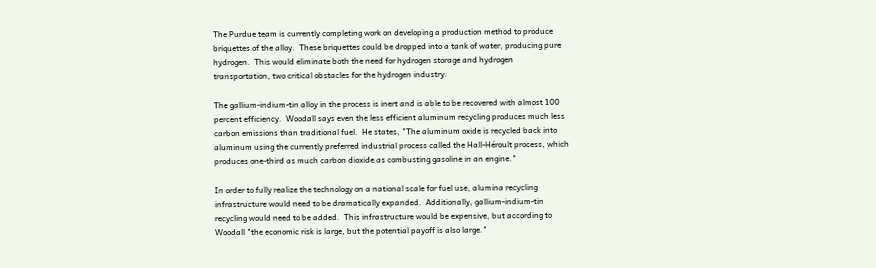The Purdue team is currently completing work on developing a production method to produce briquettes of the alloy.  These briquettes could be dropped into a tank of water, producing pure hydrogen.  This would eliminate both the need for hydrogen storage and hydrogen transportation, two critical obstacles for the hydrogen industry.

The gallium-indium-tin alloy in the process is inert and is able to be recovered with almost 100 percent efficiency.  Woodall says even the less efficient aluminum recycling produces much less carbon emissions than traditional fuel.  He states, "The aluminum oxide is recycled back into aluminum using the currently preferred industrial process called the Hall-Héroult process, which produces one-third as much carbon dioxide as combusting gasoline in an engine."

In order to fully realize the technology on a national scale for fuel use, alumina recycling infrastructure would need to be dramatically expanded.  Additionally, gallium-indium-tin recycling would need to be added.  This infrastructure would be expensive, but according to Woodall "the economic risk is large, but the potential payoff is also large."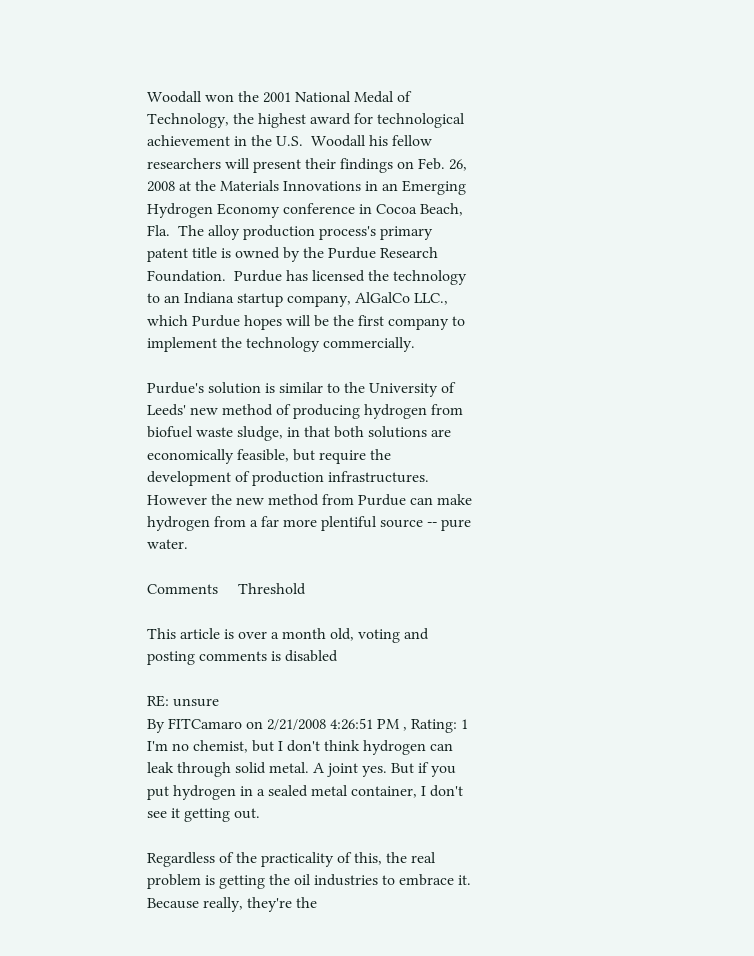Woodall won the 2001 National Medal of Technology, the highest award for technological achievement in the U.S.  Woodall his fellow researchers will present their findings on Feb. 26, 2008 at the Materials Innovations in an Emerging Hydrogen Economy conference in Cocoa Beach, Fla.  The alloy production process's primary patent title is owned by the Purdue Research Foundation.  Purdue has licensed the technology to an Indiana startup company, AlGalCo LLC., which Purdue hopes will be the first company to implement the technology commercially.

Purdue's solution is similar to the University of Leeds' new method of producing hydrogen from biofuel waste sludge, in that both solutions are economically feasible, but require the development of production infrastructures.  However the new method from Purdue can make hydrogen from a far more plentiful source -- pure water.

Comments     Threshold

This article is over a month old, voting and posting comments is disabled

RE: unsure
By FITCamaro on 2/21/2008 4:26:51 PM , Rating: 1
I'm no chemist, but I don't think hydrogen can leak through solid metal. A joint yes. But if you put hydrogen in a sealed metal container, I don't see it getting out.

Regardless of the practicality of this, the real problem is getting the oil industries to embrace it. Because really, they're the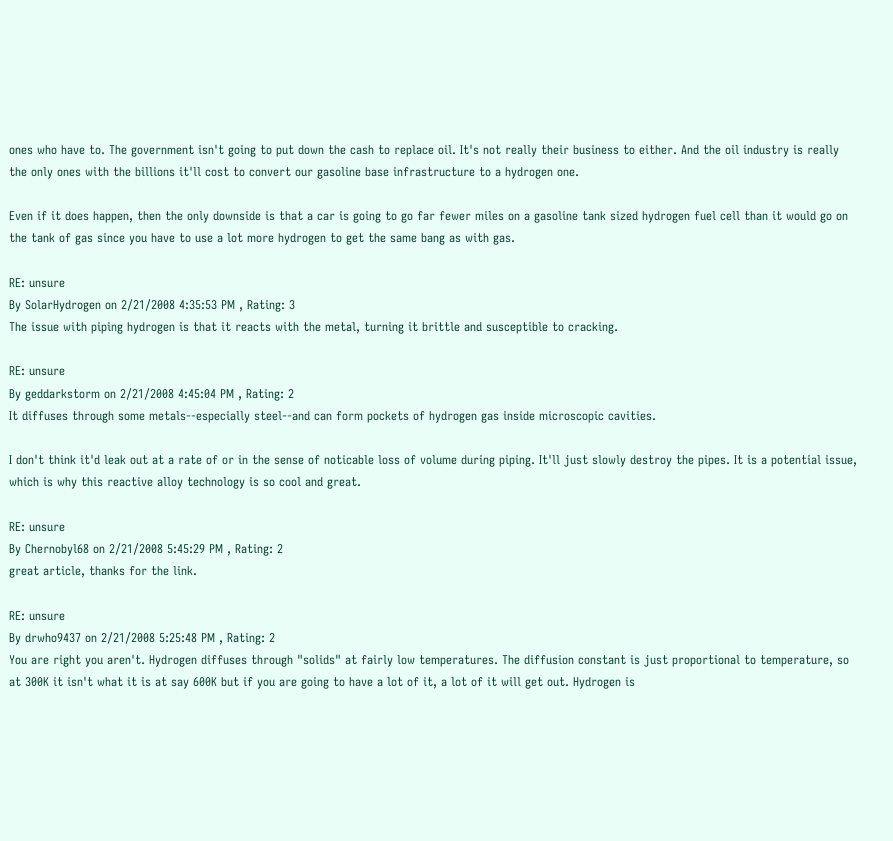ones who have to. The government isn't going to put down the cash to replace oil. It's not really their business to either. And the oil industry is really the only ones with the billions it'll cost to convert our gasoline base infrastructure to a hydrogen one.

Even if it does happen, then the only downside is that a car is going to go far fewer miles on a gasoline tank sized hydrogen fuel cell than it would go on the tank of gas since you have to use a lot more hydrogen to get the same bang as with gas.

RE: unsure
By SolarHydrogen on 2/21/2008 4:35:53 PM , Rating: 3
The issue with piping hydrogen is that it reacts with the metal, turning it brittle and susceptible to cracking.

RE: unsure
By geddarkstorm on 2/21/2008 4:45:04 PM , Rating: 2
It diffuses through some metals--especially steel--and can form pockets of hydrogen gas inside microscopic cavities.

I don't think it'd leak out at a rate of or in the sense of noticable loss of volume during piping. It'll just slowly destroy the pipes. It is a potential issue, which is why this reactive alloy technology is so cool and great.

RE: unsure
By Chernobyl68 on 2/21/2008 5:45:29 PM , Rating: 2
great article, thanks for the link.

RE: unsure
By drwho9437 on 2/21/2008 5:25:48 PM , Rating: 2
You are right you aren't. Hydrogen diffuses through "solids" at fairly low temperatures. The diffusion constant is just proportional to temperature, so at 300K it isn't what it is at say 600K but if you are going to have a lot of it, a lot of it will get out. Hydrogen is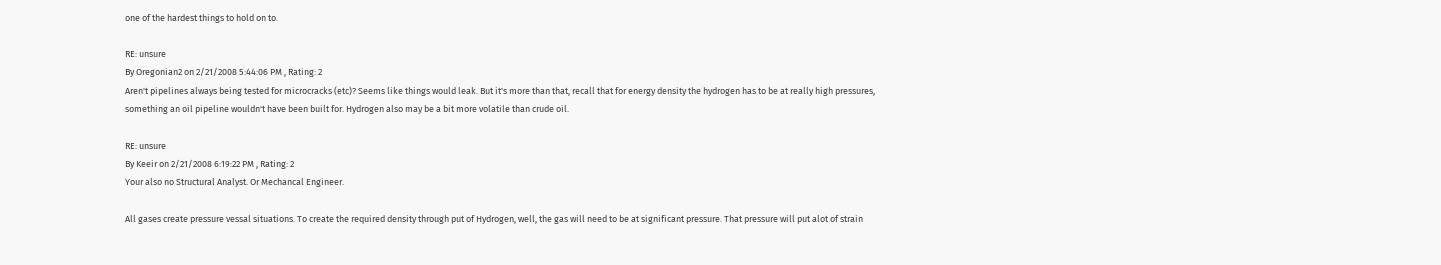one of the hardest things to hold on to.

RE: unsure
By Oregonian2 on 2/21/2008 5:44:06 PM , Rating: 2
Aren't pipelines always being tested for microcracks (etc)? Seems like things would leak. But it's more than that, recall that for energy density the hydrogen has to be at really high pressures, something an oil pipeline wouldn't have been built for. Hydrogen also may be a bit more volatile than crude oil.

RE: unsure
By Keeir on 2/21/2008 6:19:22 PM , Rating: 2
Your also no Structural Analyst. Or Mechancal Engineer.

All gases create pressure vessal situations. To create the required density through put of Hydrogen, well, the gas will need to be at significant pressure. That pressure will put alot of strain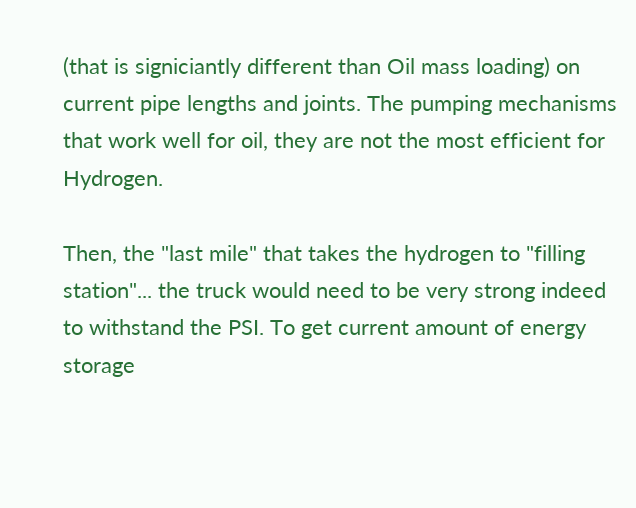(that is signiciantly different than Oil mass loading) on current pipe lengths and joints. The pumping mechanisms that work well for oil, they are not the most efficient for Hydrogen.

Then, the "last mile" that takes the hydrogen to "filling station"... the truck would need to be very strong indeed to withstand the PSI. To get current amount of energy storage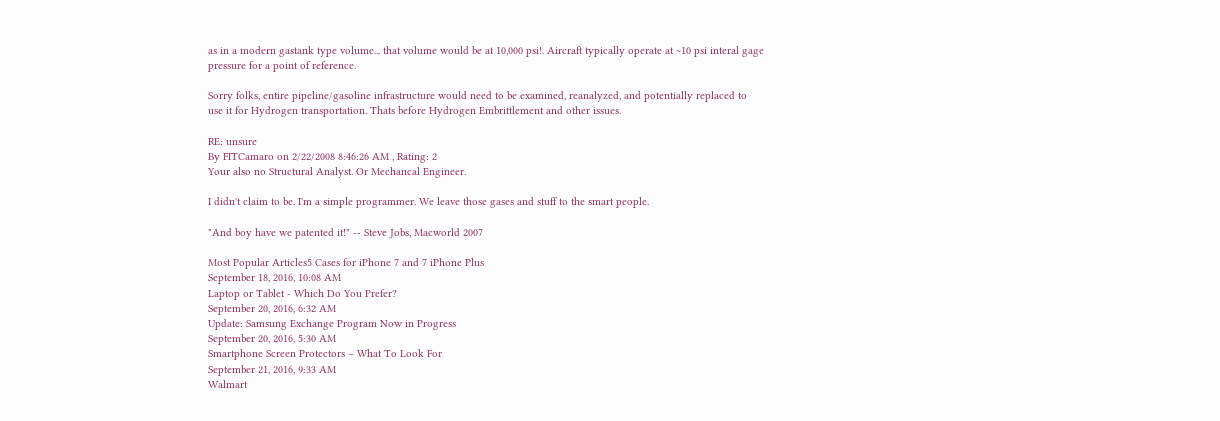as in a modern gastank type volume... that volume would be at 10,000 psi!. Aircraft typically operate at ~10 psi interal gage pressure for a point of reference.

Sorry folks, entire pipeline/gasoline infrastructure would need to be examined, reanalyzed, and potentially replaced to use it for Hydrogen transportation. Thats before Hydrogen Embrittlement and other issues.

RE: unsure
By FITCamaro on 2/22/2008 8:46:26 AM , Rating: 2
Your also no Structural Analyst. Or Mechancal Engineer.

I didn't claim to be. I'm a simple programmer. We leave those gases and stuff to the smart people.

"And boy have we patented it!" -- Steve Jobs, Macworld 2007

Most Popular Articles5 Cases for iPhone 7 and 7 iPhone Plus
September 18, 2016, 10:08 AM
Laptop or Tablet - Which Do You Prefer?
September 20, 2016, 6:32 AM
Update: Samsung Exchange Program Now in Progress
September 20, 2016, 5:30 AM
Smartphone Screen Protectors – What To Look For
September 21, 2016, 9:33 AM
Walmart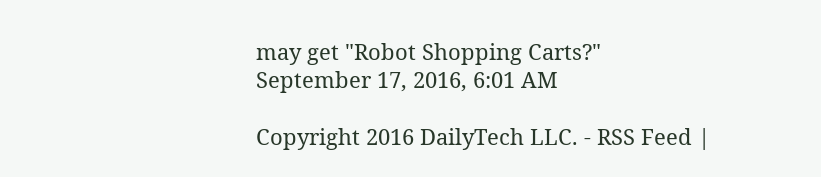may get "Robot Shopping Carts?"
September 17, 2016, 6:01 AM

Copyright 2016 DailyTech LLC. - RSS Feed |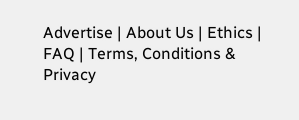Advertise | About Us | Ethics | FAQ | Terms, Conditions & Privacy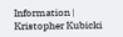Information | Kristopher Kubicki